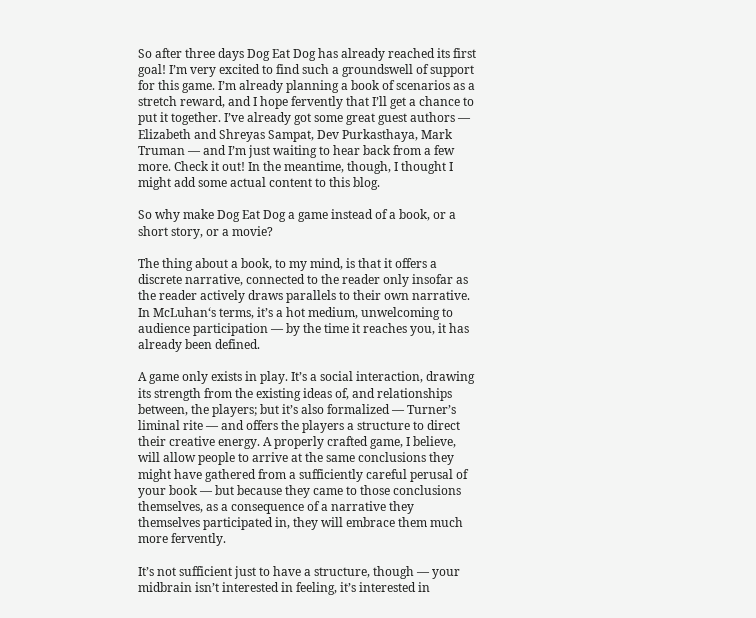So after three days Dog Eat Dog has already reached its first goal! I’m very excited to find such a groundswell of support for this game. I’m already planning a book of scenarios as a stretch reward, and I hope fervently that I’ll get a chance to put it together. I’ve already got some great guest authors — Elizabeth and Shreyas Sampat, Dev Purkasthaya, Mark Truman — and I’m just waiting to hear back from a few more. Check it out! In the meantime, though, I thought I might add some actual content to this blog.

So why make Dog Eat Dog a game instead of a book, or a short story, or a movie?

The thing about a book, to my mind, is that it offers a discrete narrative, connected to the reader only insofar as the reader actively draws parallels to their own narrative. In McLuhan‘s terms, it’s a hot medium, unwelcoming to audience participation — by the time it reaches you, it has already been defined.

A game only exists in play. It’s a social interaction, drawing its strength from the existing ideas of, and relationships between, the players; but it’s also formalized — Turner’s liminal rite — and offers the players a structure to direct their creative energy. A properly crafted game, I believe, will allow people to arrive at the same conclusions they might have gathered from a sufficiently careful perusal of your book — but because they came to those conclusions themselves, as a consequence of a narrative they themselves participated in, they will embrace them much more fervently.

It’s not sufficient just to have a structure, though — your midbrain isn’t interested in feeling, it’s interested in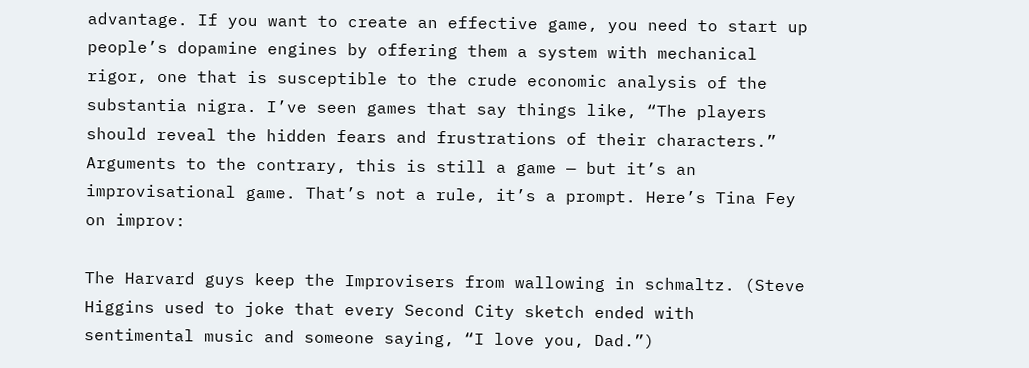advantage. If you want to create an effective game, you need to start up people’s dopamine engines by offering them a system with mechanical rigor, one that is susceptible to the crude economic analysis of the substantia nigra. I’ve seen games that say things like, “The players should reveal the hidden fears and frustrations of their characters.” Arguments to the contrary, this is still a game — but it’s an improvisational game. That’s not a rule, it’s a prompt. Here’s Tina Fey on improv:

The Harvard guys keep the Improvisers from wallowing in schmaltz. (Steve Higgins used to joke that every Second City sketch ended with sentimental music and someone saying, “I love you, Dad.”)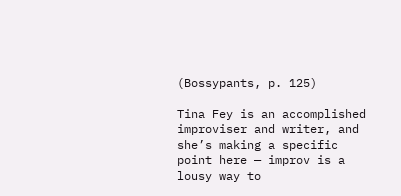(Bossypants, p. 125)

Tina Fey is an accomplished improviser and writer, and she’s making a specific point here — improv is a lousy way to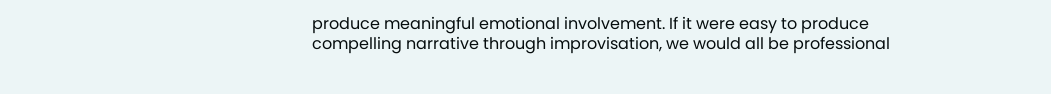produce meaningful emotional involvement. If it were easy to produce compelling narrative through improvisation, we would all be professional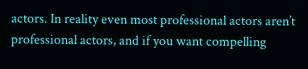actors. In reality even most professional actors aren’t professional actors, and if you want compelling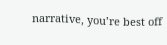narrative, you’re best off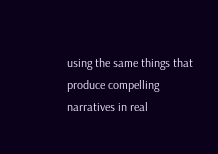using the same things that produce compelling narratives in real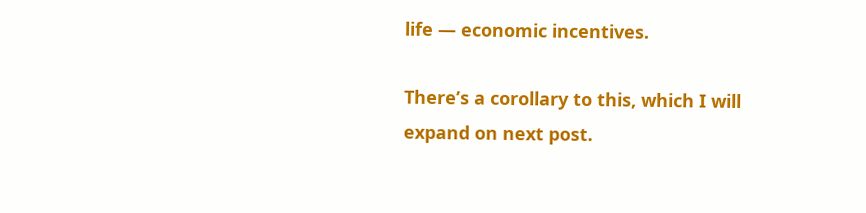life — economic incentives.

There’s a corollary to this, which I will expand on next post.